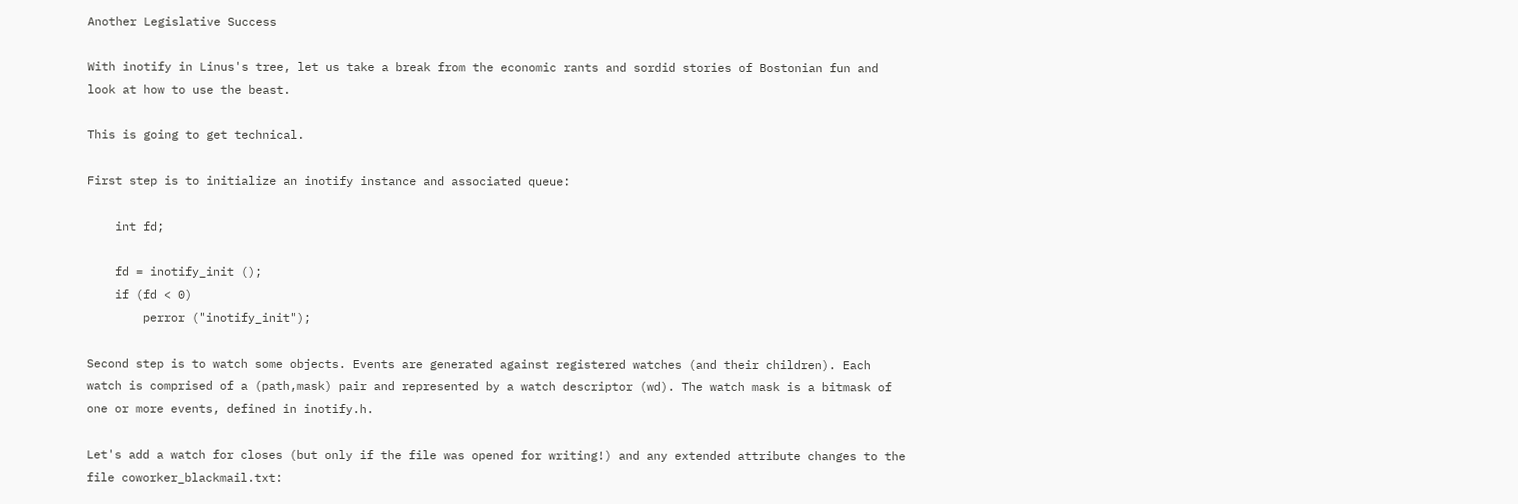Another Legislative Success

With inotify in Linus's tree, let us take a break from the economic rants and sordid stories of Bostonian fun and look at how to use the beast.

This is going to get technical.

First step is to initialize an inotify instance and associated queue:

    int fd;

    fd = inotify_init ();
    if (fd < 0)
        perror ("inotify_init");

Second step is to watch some objects. Events are generated against registered watches (and their children). Each watch is comprised of a (path,mask) pair and represented by a watch descriptor (wd). The watch mask is a bitmask of one or more events, defined in inotify.h.

Let's add a watch for closes (but only if the file was opened for writing!) and any extended attribute changes to the file coworker_blackmail.txt: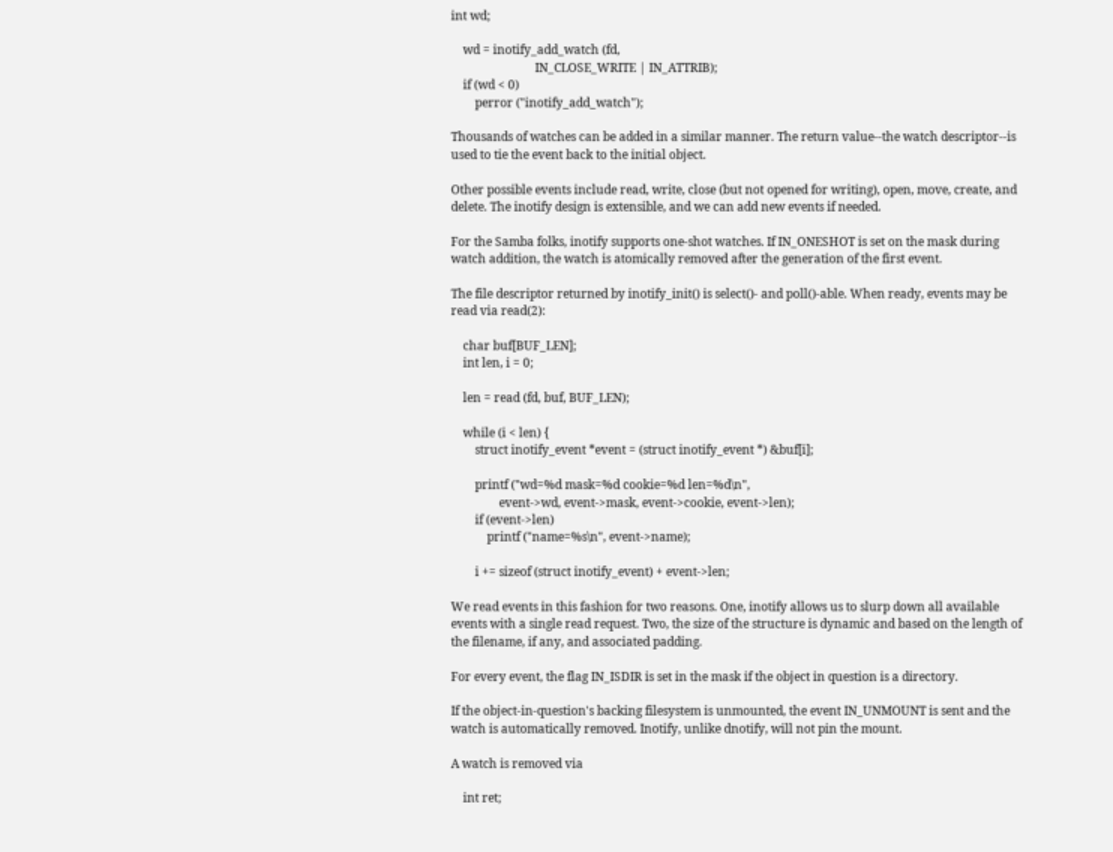int wd;

    wd = inotify_add_watch (fd,
                            IN_CLOSE_WRITE | IN_ATTRIB);
    if (wd < 0)
        perror ("inotify_add_watch");

Thousands of watches can be added in a similar manner. The return value--the watch descriptor--is used to tie the event back to the initial object.

Other possible events include read, write, close (but not opened for writing), open, move, create, and delete. The inotify design is extensible, and we can add new events if needed.

For the Samba folks, inotify supports one-shot watches. If IN_ONESHOT is set on the mask during watch addition, the watch is atomically removed after the generation of the first event.

The file descriptor returned by inotify_init() is select()- and poll()-able. When ready, events may be read via read(2):

    char buf[BUF_LEN];
    int len, i = 0;

    len = read (fd, buf, BUF_LEN);

    while (i < len) {
        struct inotify_event *event = (struct inotify_event *) &buf[i];

        printf ("wd=%d mask=%d cookie=%d len=%d\n",
                event->wd, event->mask, event->cookie, event->len);
        if (event->len)
            printf ("name=%s\n", event->name);

        i += sizeof (struct inotify_event) + event->len;

We read events in this fashion for two reasons. One, inotify allows us to slurp down all available events with a single read request. Two, the size of the structure is dynamic and based on the length of the filename, if any, and associated padding.

For every event, the flag IN_ISDIR is set in the mask if the object in question is a directory.

If the object-in-question's backing filesystem is unmounted, the event IN_UNMOUNT is sent and the watch is automatically removed. Inotify, unlike dnotify, will not pin the mount.

A watch is removed via

    int ret;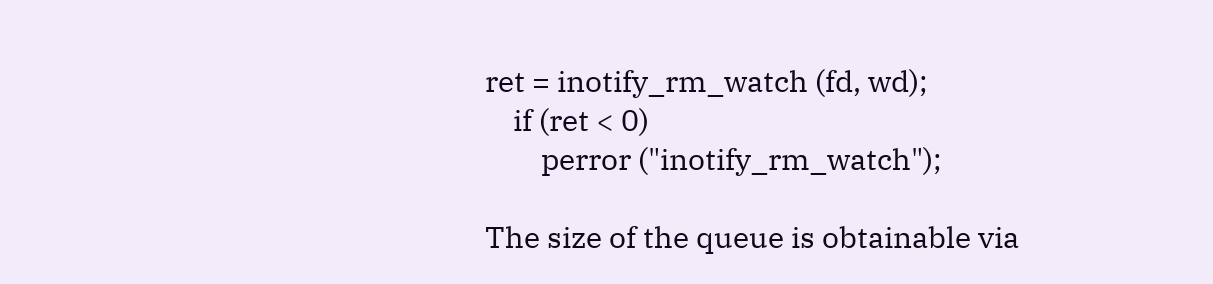ret = inotify_rm_watch (fd, wd);
    if (ret < 0)
        perror ("inotify_rm_watch");

The size of the queue is obtainable via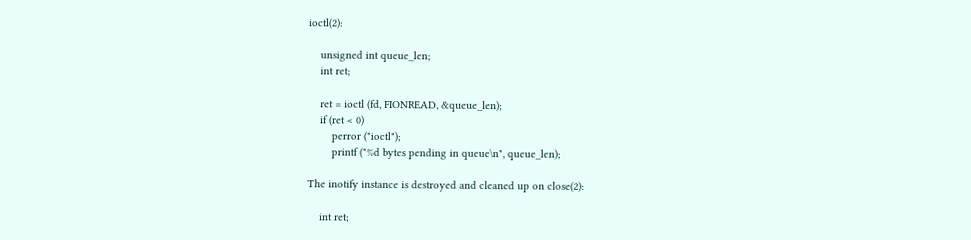ioctl(2):

    unsigned int queue_len;
    int ret;

    ret = ioctl (fd, FIONREAD, &queue_len);
    if (ret < 0)
        perror ("ioctl");
        printf ("%d bytes pending in queue\n", queue_len);

The inotify instance is destroyed and cleaned up on close(2):

    int ret;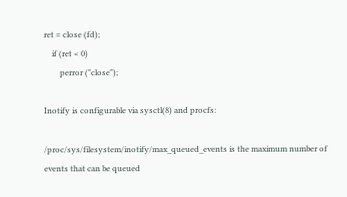ret = close (fd);
    if (ret < 0)
        perror ("close");

Inotify is configurable via sysctl(8) and procfs:

/proc/sys/filesystem/inotify/max_queued_events is the maximum number of events that can be queued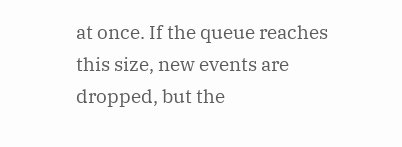at once. If the queue reaches this size, new events are dropped, but the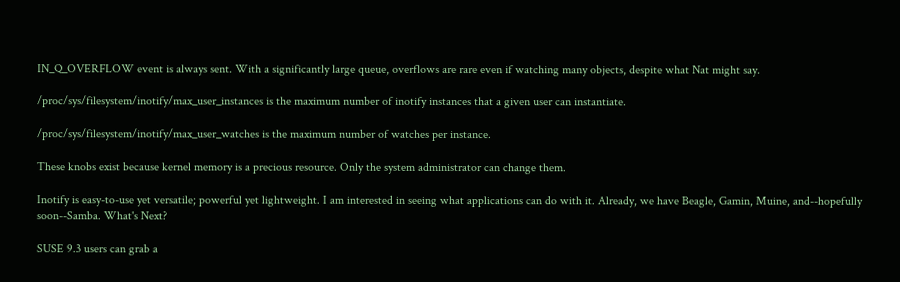IN_Q_OVERFLOW event is always sent. With a significantly large queue, overflows are rare even if watching many objects, despite what Nat might say.

/proc/sys/filesystem/inotify/max_user_instances is the maximum number of inotify instances that a given user can instantiate.

/proc/sys/filesystem/inotify/max_user_watches is the maximum number of watches per instance.

These knobs exist because kernel memory is a precious resource. Only the system administrator can change them.

Inotify is easy-to-use yet versatile; powerful yet lightweight. I am interested in seeing what applications can do with it. Already, we have Beagle, Gamin, Muine, and--hopefully soon--Samba. What's Next?

SUSE 9.3 users can grab a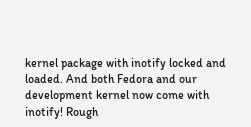kernel package with inotify locked and loaded. And both Fedora and our development kernel now come with inotify! Rough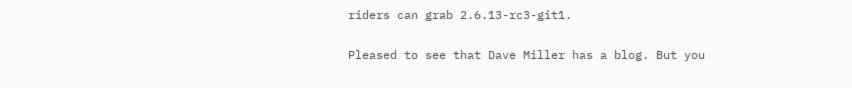riders can grab 2.6.13-rc3-git1.

Pleased to see that Dave Miller has a blog. But you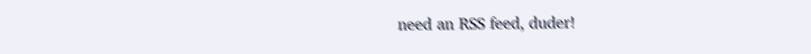need an RSS feed, duder!